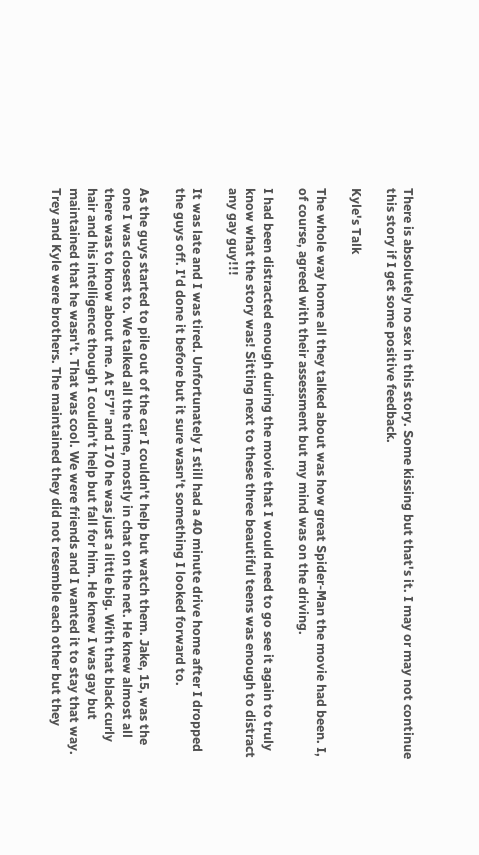There is absolutely no sex in this story. Some kissing but that's it. I may or may not continue this story if I get some positive feedback.

Kyle's Talk

The whole way home all they talked about was how great Spider-Man the movie had been. I, of course, agreed with their assessment but my mind was on the driving.

I had been distracted enough during the movie that I would need to go see it again to truly know what the story was! Sitting next to these three beautiful teens was enough to distract any gay guy!!!

It was late and I was tired. Unfortunately I still had a 40 minute drive home after I dropped the guys off. I'd done it before but it sure wasn't something I looked forward to.

As the guys started to pile out of the car I couldn't help but watch them. Jake, 15, was the one I was closest to. We talked all the time, mostly in chat on the net. He knew almost all there was to know about me. At 5'7" and 170 he was just a little big. With that black curly hair and his intelligence though I couldn't help but fall for him. He knew I was gay but maintained that he wasn't. That was cool. We were friends and I wanted it to stay that way. Trey and Kyle were brothers. The maintained they did not resemble each other but they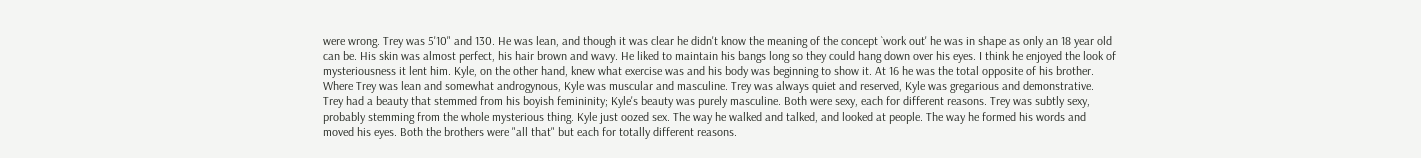were wrong. Trey was 5'10" and 130. He was lean, and though it was clear he didn't know the meaning of the concept `work out' he was in shape as only an 18 year old can be. His skin was almost perfect, his hair brown and wavy. He liked to maintain his bangs long so they could hang down over his eyes. I think he enjoyed the look of mysteriousness it lent him. Kyle, on the other hand, knew what exercise was and his body was beginning to show it. At 16 he was the total opposite of his brother. Where Trey was lean and somewhat androgynous, Kyle was muscular and masculine. Trey was always quiet and reserved, Kyle was gregarious and demonstrative. Trey had a beauty that stemmed from his boyish femininity; Kyle's beauty was purely masculine. Both were sexy, each for different reasons. Trey was subtly sexy, probably stemming from the whole mysterious thing. Kyle just oozed sex. The way he walked and talked, and looked at people. The way he formed his words and moved his eyes. Both the brothers were "all that" but each for totally different reasons.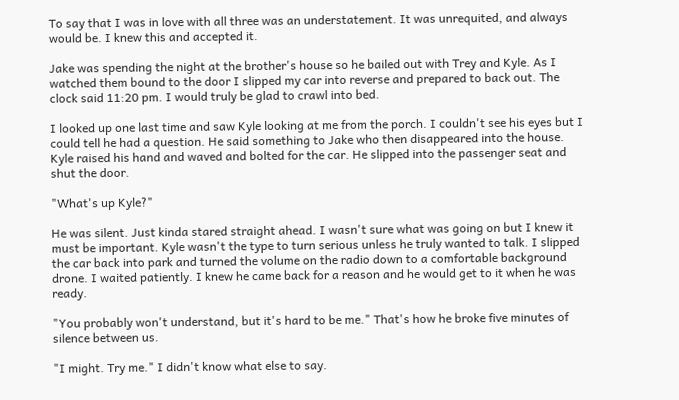To say that I was in love with all three was an understatement. It was unrequited, and always would be. I knew this and accepted it.

Jake was spending the night at the brother's house so he bailed out with Trey and Kyle. As I watched them bound to the door I slipped my car into reverse and prepared to back out. The clock said 11:20 pm. I would truly be glad to crawl into bed.

I looked up one last time and saw Kyle looking at me from the porch. I couldn't see his eyes but I could tell he had a question. He said something to Jake who then disappeared into the house. Kyle raised his hand and waved and bolted for the car. He slipped into the passenger seat and shut the door.

"What's up Kyle?"

He was silent. Just kinda stared straight ahead. I wasn't sure what was going on but I knew it must be important. Kyle wasn't the type to turn serious unless he truly wanted to talk. I slipped the car back into park and turned the volume on the radio down to a comfortable background drone. I waited patiently. I knew he came back for a reason and he would get to it when he was ready.

"You probably won't understand, but it's hard to be me." That's how he broke five minutes of silence between us.

"I might. Try me." I didn't know what else to say.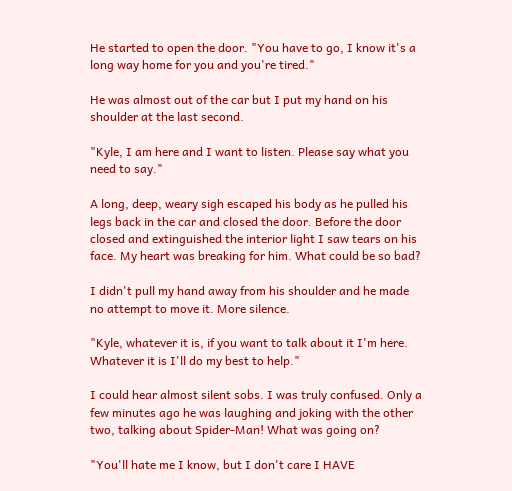He started to open the door. "You have to go, I know it's a long way home for you and you're tired."

He was almost out of the car but I put my hand on his shoulder at the last second.

"Kyle, I am here and I want to listen. Please say what you need to say."

A long, deep, weary sigh escaped his body as he pulled his legs back in the car and closed the door. Before the door closed and extinguished the interior light I saw tears on his face. My heart was breaking for him. What could be so bad?

I didn't pull my hand away from his shoulder and he made no attempt to move it. More silence.

"Kyle, whatever it is, if you want to talk about it I'm here. Whatever it is I'll do my best to help."

I could hear almost silent sobs. I was truly confused. Only a few minutes ago he was laughing and joking with the other two, talking about Spider-Man! What was going on?

"You'll hate me I know, but I don't care I HAVE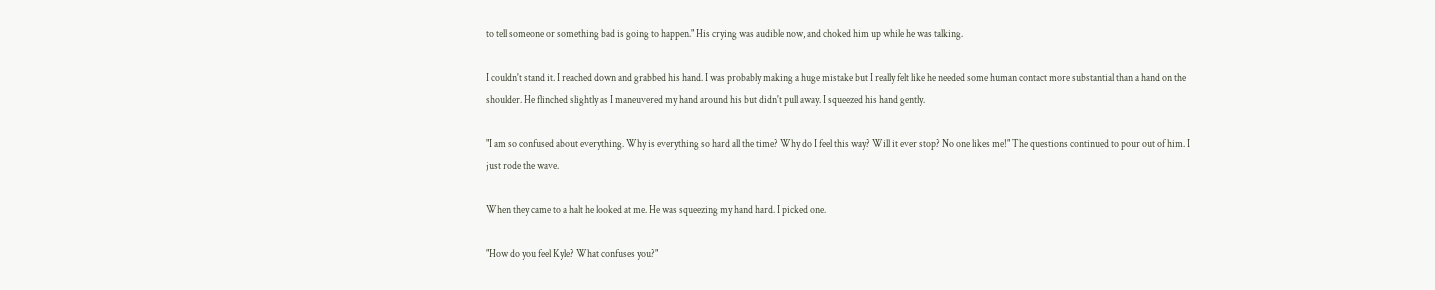to tell someone or something bad is going to happen." His crying was audible now, and choked him up while he was talking.

I couldn't stand it. I reached down and grabbed his hand. I was probably making a huge mistake but I really felt like he needed some human contact more substantial than a hand on the shoulder. He flinched slightly as I maneuvered my hand around his but didn't pull away. I squeezed his hand gently.

"I am so confused about everything. Why is everything so hard all the time? Why do I feel this way? Will it ever stop? No one likes me!" The questions continued to pour out of him. I just rode the wave.

When they came to a halt he looked at me. He was squeezing my hand hard. I picked one.

"How do you feel Kyle? What confuses you?"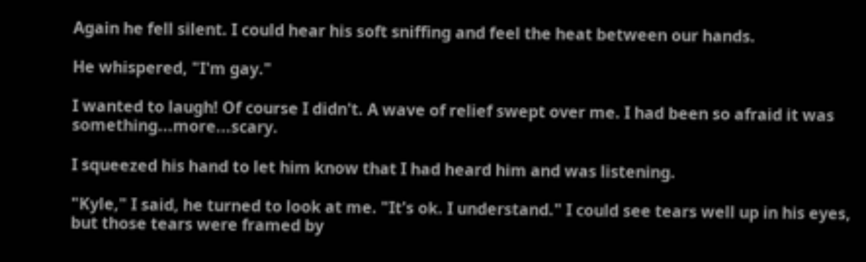Again he fell silent. I could hear his soft sniffing and feel the heat between our hands.

He whispered, "I'm gay."

I wanted to laugh! Of course I didn't. A wave of relief swept over me. I had been so afraid it was something...more...scary.

I squeezed his hand to let him know that I had heard him and was listening.

"Kyle," I said, he turned to look at me. "It's ok. I understand." I could see tears well up in his eyes, but those tears were framed by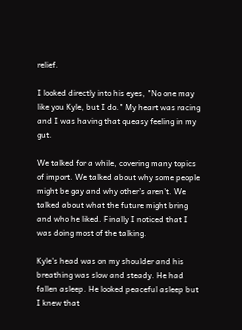relief.

I looked directly into his eyes, "No one may like you Kyle, but I do." My heart was racing and I was having that queasy feeling in my gut.

We talked for a while, covering many topics of import. We talked about why some people might be gay and why other's aren't. We talked about what the future might bring and who he liked. Finally I noticed that I was doing most of the talking.

Kyle's head was on my shoulder and his breathing was slow and steady. He had fallen asleep. He looked peaceful asleep but I knew that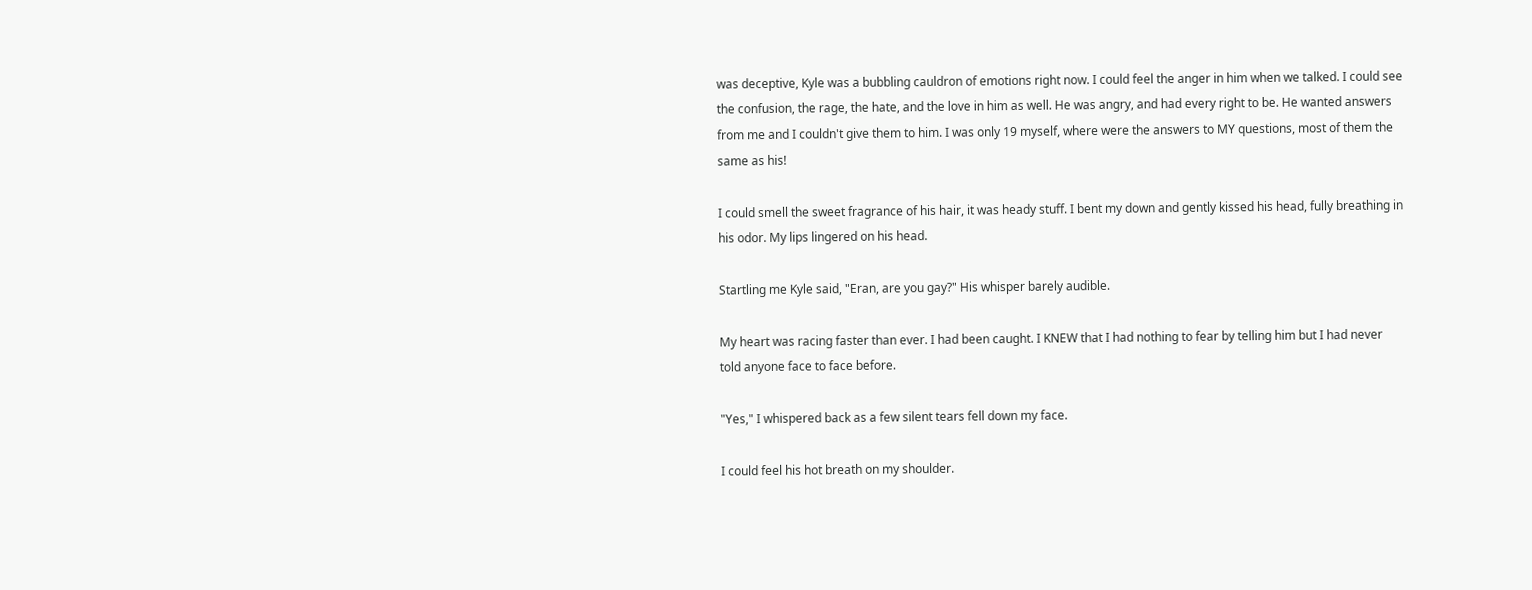was deceptive, Kyle was a bubbling cauldron of emotions right now. I could feel the anger in him when we talked. I could see the confusion, the rage, the hate, and the love in him as well. He was angry, and had every right to be. He wanted answers from me and I couldn't give them to him. I was only 19 myself, where were the answers to MY questions, most of them the same as his!

I could smell the sweet fragrance of his hair, it was heady stuff. I bent my down and gently kissed his head, fully breathing in his odor. My lips lingered on his head.

Startling me Kyle said, "Eran, are you gay?" His whisper barely audible.

My heart was racing faster than ever. I had been caught. I KNEW that I had nothing to fear by telling him but I had never told anyone face to face before.

"Yes," I whispered back as a few silent tears fell down my face.

I could feel his hot breath on my shoulder.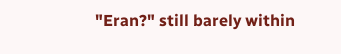"Eran?" still barely within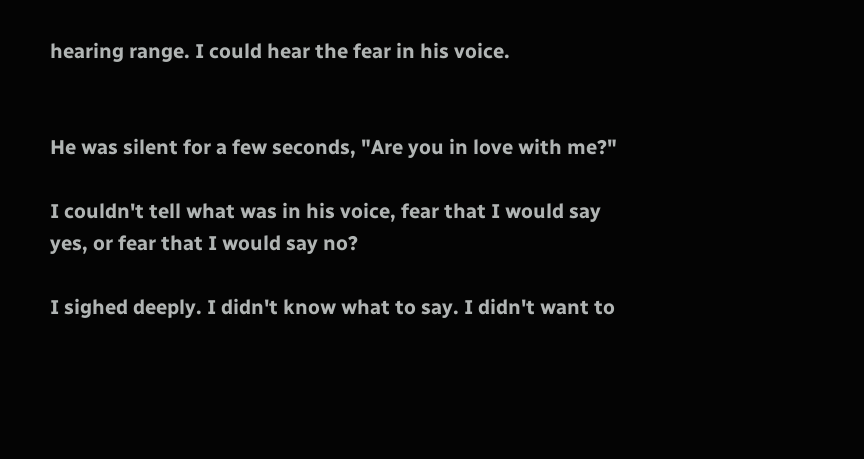hearing range. I could hear the fear in his voice.


He was silent for a few seconds, "Are you in love with me?"

I couldn't tell what was in his voice, fear that I would say yes, or fear that I would say no?

I sighed deeply. I didn't know what to say. I didn't want to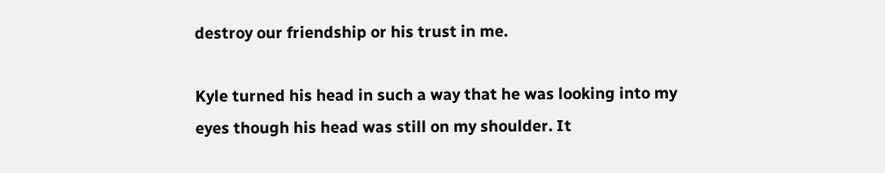destroy our friendship or his trust in me.

Kyle turned his head in such a way that he was looking into my eyes though his head was still on my shoulder. It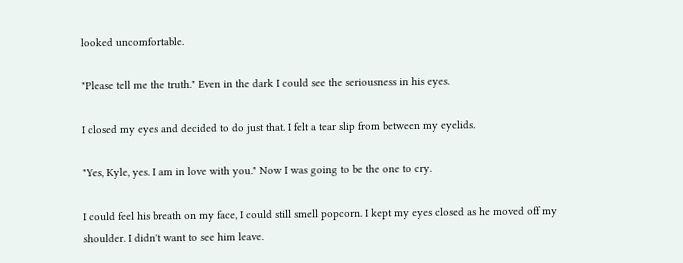looked uncomfortable.

"Please tell me the truth." Even in the dark I could see the seriousness in his eyes.

I closed my eyes and decided to do just that. I felt a tear slip from between my eyelids.

"Yes, Kyle, yes. I am in love with you." Now I was going to be the one to cry.

I could feel his breath on my face, I could still smell popcorn. I kept my eyes closed as he moved off my shoulder. I didn't want to see him leave.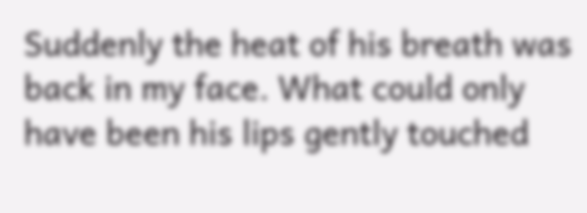Suddenly the heat of his breath was back in my face. What could only have been his lips gently touched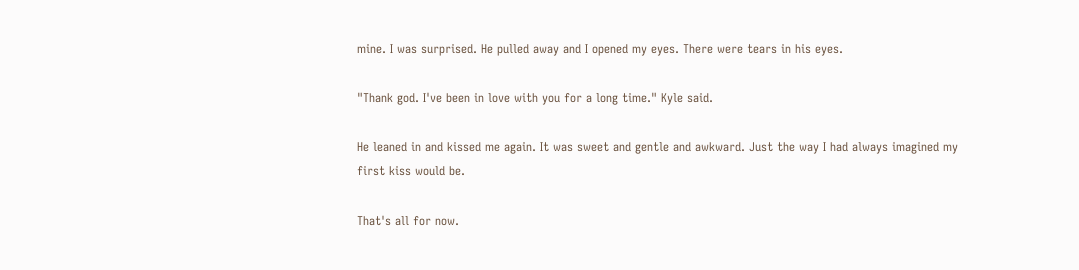mine. I was surprised. He pulled away and I opened my eyes. There were tears in his eyes.

"Thank god. I've been in love with you for a long time." Kyle said.

He leaned in and kissed me again. It was sweet and gentle and awkward. Just the way I had always imagined my first kiss would be.

That's all for now.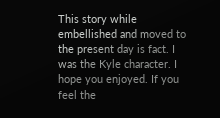This story while embellished and moved to the present day is fact. I was the Kyle character. I hope you enjoyed. If you feel the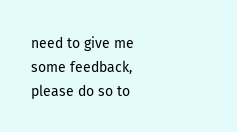need to give me some feedback, please do so to